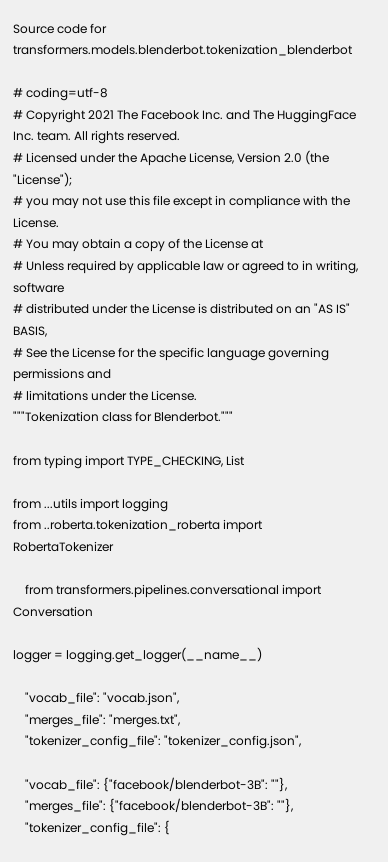Source code for transformers.models.blenderbot.tokenization_blenderbot

# coding=utf-8
# Copyright 2021 The Facebook Inc. and The HuggingFace Inc. team. All rights reserved.
# Licensed under the Apache License, Version 2.0 (the "License");
# you may not use this file except in compliance with the License.
# You may obtain a copy of the License at
# Unless required by applicable law or agreed to in writing, software
# distributed under the License is distributed on an "AS IS" BASIS,
# See the License for the specific language governing permissions and
# limitations under the License.
"""Tokenization class for Blenderbot."""

from typing import TYPE_CHECKING, List

from ...utils import logging
from ..roberta.tokenization_roberta import RobertaTokenizer

    from transformers.pipelines.conversational import Conversation

logger = logging.get_logger(__name__)

    "vocab_file": "vocab.json",
    "merges_file": "merges.txt",
    "tokenizer_config_file": "tokenizer_config.json",

    "vocab_file": {"facebook/blenderbot-3B": ""},
    "merges_file": {"facebook/blenderbot-3B": ""},
    "tokenizer_config_file": {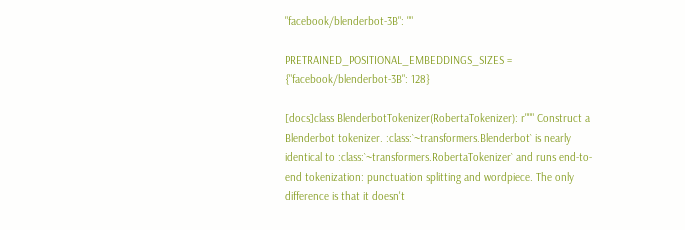"facebook/blenderbot-3B": ""

PRETRAINED_POSITIONAL_EMBEDDINGS_SIZES = {"facebook/blenderbot-3B": 128}

[docs]class BlenderbotTokenizer(RobertaTokenizer): r""" Construct a Blenderbot tokenizer. :class:`~transformers.Blenderbot` is nearly identical to :class:`~transformers.RobertaTokenizer` and runs end-to-end tokenization: punctuation splitting and wordpiece. The only difference is that it doesn't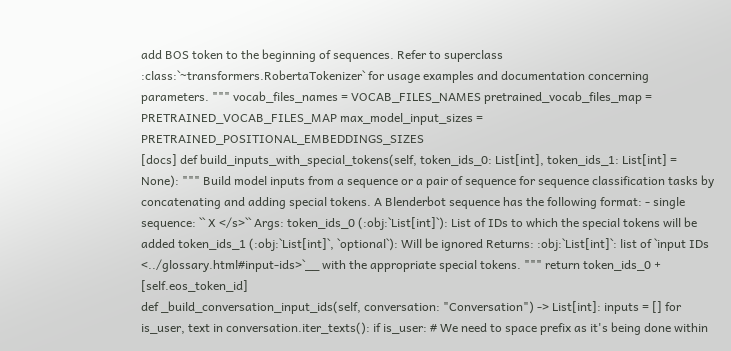add BOS token to the beginning of sequences. Refer to superclass :class:`~transformers.RobertaTokenizer` for usage examples and documentation concerning parameters. """ vocab_files_names = VOCAB_FILES_NAMES pretrained_vocab_files_map = PRETRAINED_VOCAB_FILES_MAP max_model_input_sizes = PRETRAINED_POSITIONAL_EMBEDDINGS_SIZES
[docs] def build_inputs_with_special_tokens(self, token_ids_0: List[int], token_ids_1: List[int] = None): """ Build model inputs from a sequence or a pair of sequence for sequence classification tasks by concatenating and adding special tokens. A Blenderbot sequence has the following format: - single sequence: `` X </s>`` Args: token_ids_0 (:obj:`List[int]`): List of IDs to which the special tokens will be added token_ids_1 (:obj:`List[int]`, `optional`): Will be ignored Returns: :obj:`List[int]`: list of `input IDs <../glossary.html#input-ids>`__ with the appropriate special tokens. """ return token_ids_0 + [self.eos_token_id]
def _build_conversation_input_ids(self, conversation: "Conversation") -> List[int]: inputs = [] for is_user, text in conversation.iter_texts(): if is_user: # We need to space prefix as it's being done within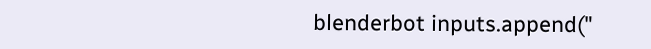blenderbot inputs.append("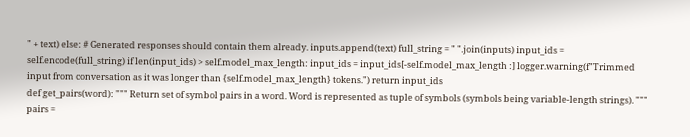" + text) else: # Generated responses should contain them already. inputs.append(text) full_string = " ".join(inputs) input_ids = self.encode(full_string) if len(input_ids) > self.model_max_length: input_ids = input_ids[-self.model_max_length :] logger.warning(f"Trimmed input from conversation as it was longer than {self.model_max_length} tokens.") return input_ids
def get_pairs(word): """ Return set of symbol pairs in a word. Word is represented as tuple of symbols (symbols being variable-length strings). """ pairs =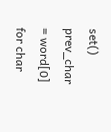set() prev_char = word[0] for char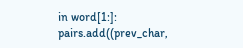in word[1:]: pairs.add((prev_char,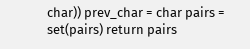char)) prev_char = char pairs = set(pairs) return pairs